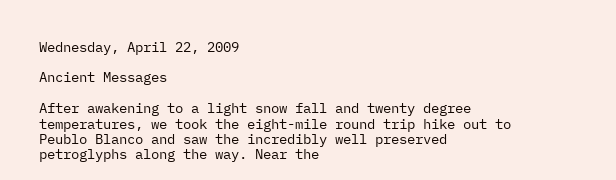Wednesday, April 22, 2009

Ancient Messages

After awakening to a light snow fall and twenty degree temperatures, we took the eight-mile round trip hike out to Peublo Blanco and saw the incredibly well preserved petroglyphs along the way. Near the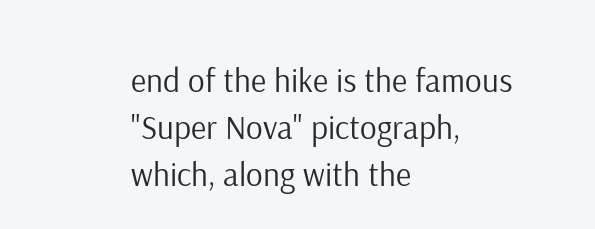end of the hike is the famous "Super Nova" pictograph, which, along with the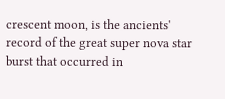crescent moon, is the ancients' record of the great super nova star burst that occurred in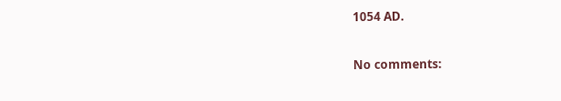1054 AD.

No comments: